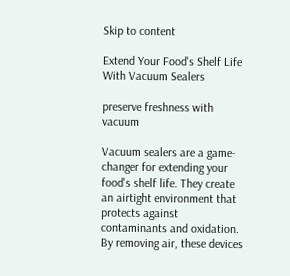Skip to content

Extend Your Food's Shelf Life With Vacuum Sealers

preserve freshness with vacuum

Vacuum sealers are a game-changer for extending your food's shelf life. They create an airtight environment that protects against contaminants and oxidation. By removing air, these devices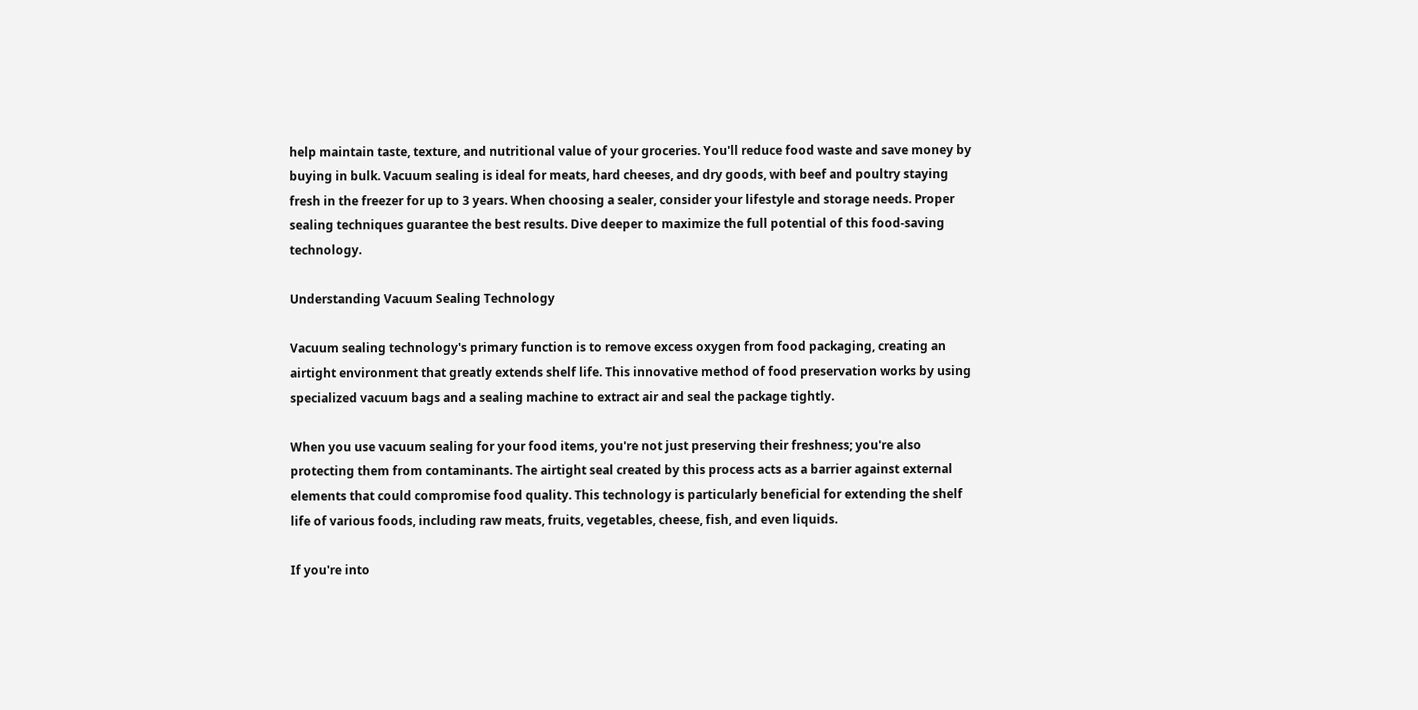help maintain taste, texture, and nutritional value of your groceries. You'll reduce food waste and save money by buying in bulk. Vacuum sealing is ideal for meats, hard cheeses, and dry goods, with beef and poultry staying fresh in the freezer for up to 3 years. When choosing a sealer, consider your lifestyle and storage needs. Proper sealing techniques guarantee the best results. Dive deeper to maximize the full potential of this food-saving technology.

Understanding Vacuum Sealing Technology

Vacuum sealing technology's primary function is to remove excess oxygen from food packaging, creating an airtight environment that greatly extends shelf life. This innovative method of food preservation works by using specialized vacuum bags and a sealing machine to extract air and seal the package tightly.

When you use vacuum sealing for your food items, you're not just preserving their freshness; you're also protecting them from contaminants. The airtight seal created by this process acts as a barrier against external elements that could compromise food quality. This technology is particularly beneficial for extending the shelf life of various foods, including raw meats, fruits, vegetables, cheese, fish, and even liquids.

If you're into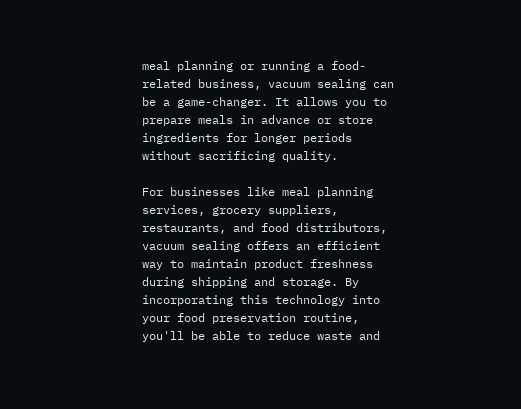meal planning or running a food-related business, vacuum sealing can be a game-changer. It allows you to prepare meals in advance or store ingredients for longer periods without sacrificing quality.

For businesses like meal planning services, grocery suppliers, restaurants, and food distributors, vacuum sealing offers an efficient way to maintain product freshness during shipping and storage. By incorporating this technology into your food preservation routine, you'll be able to reduce waste and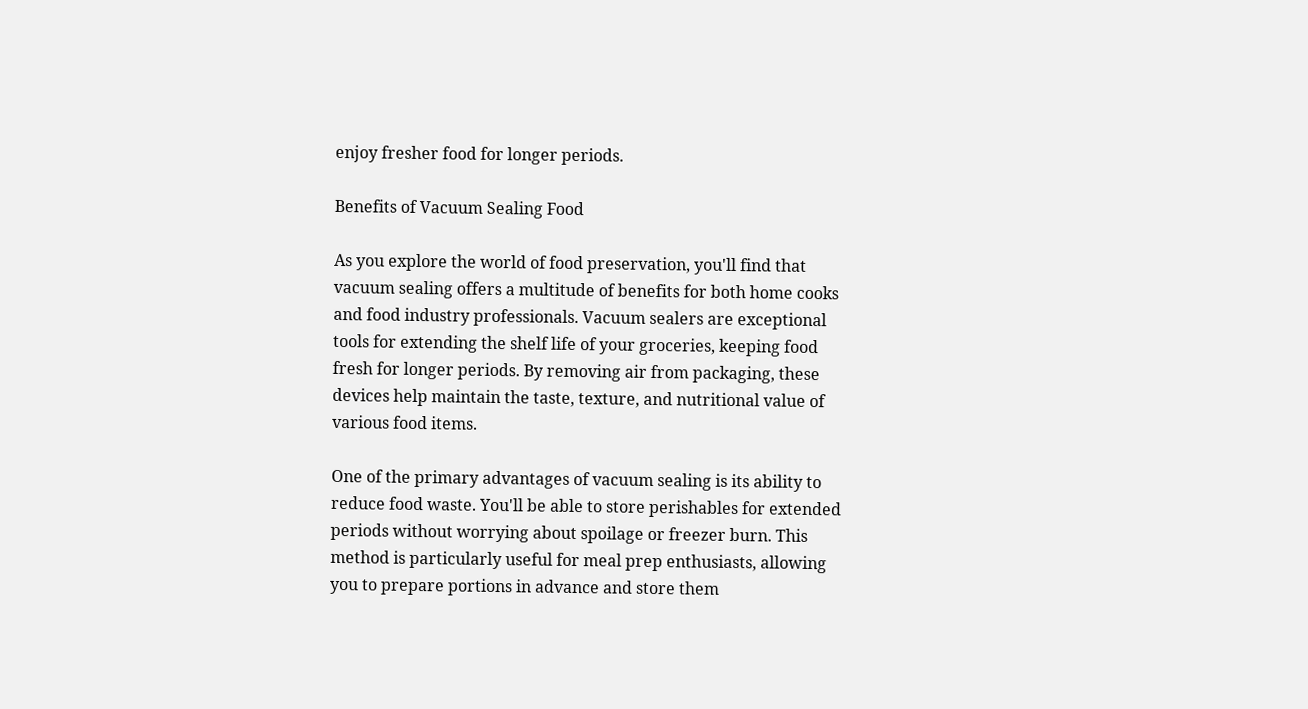enjoy fresher food for longer periods.

Benefits of Vacuum Sealing Food

As you explore the world of food preservation, you'll find that vacuum sealing offers a multitude of benefits for both home cooks and food industry professionals. Vacuum sealers are exceptional tools for extending the shelf life of your groceries, keeping food fresh for longer periods. By removing air from packaging, these devices help maintain the taste, texture, and nutritional value of various food items.

One of the primary advantages of vacuum sealing is its ability to reduce food waste. You'll be able to store perishables for extended periods without worrying about spoilage or freezer burn. This method is particularly useful for meal prep enthusiasts, allowing you to prepare portions in advance and store them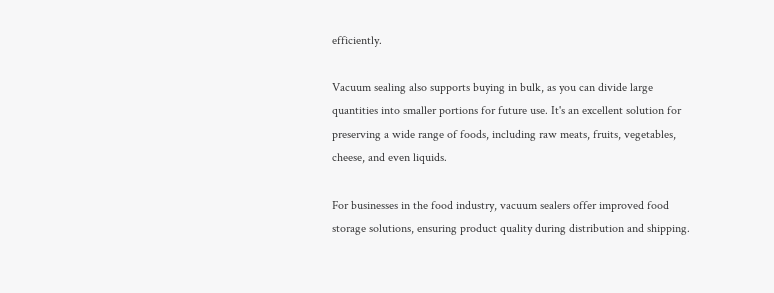efficiently.

Vacuum sealing also supports buying in bulk, as you can divide large quantities into smaller portions for future use. It's an excellent solution for preserving a wide range of foods, including raw meats, fruits, vegetables, cheese, and even liquids.

For businesses in the food industry, vacuum sealers offer improved food storage solutions, ensuring product quality during distribution and shipping.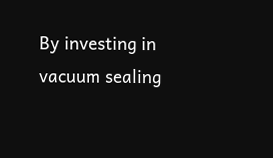By investing in vacuum sealing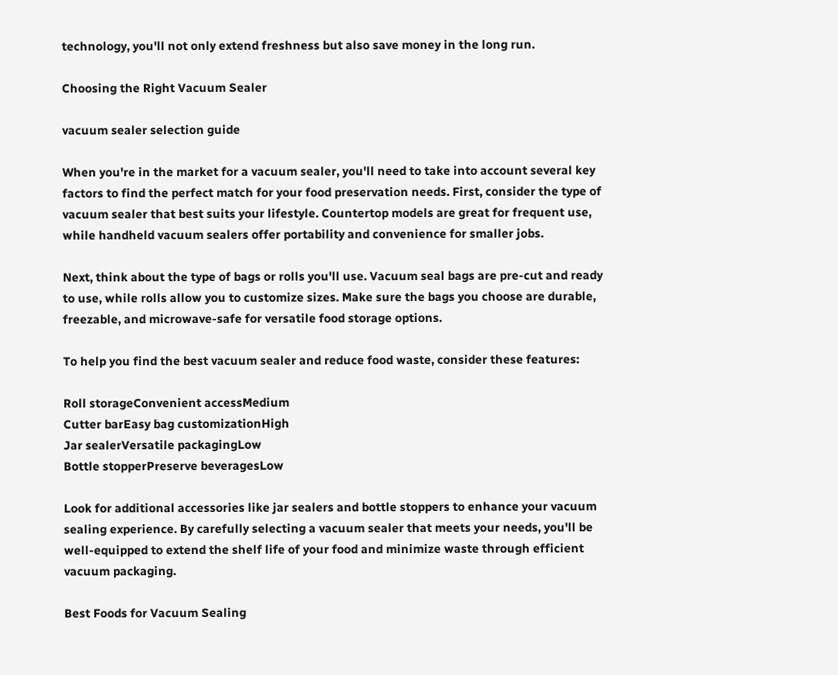technology, you'll not only extend freshness but also save money in the long run.

Choosing the Right Vacuum Sealer

vacuum sealer selection guide

When you're in the market for a vacuum sealer, you'll need to take into account several key factors to find the perfect match for your food preservation needs. First, consider the type of vacuum sealer that best suits your lifestyle. Countertop models are great for frequent use, while handheld vacuum sealers offer portability and convenience for smaller jobs.

Next, think about the type of bags or rolls you'll use. Vacuum seal bags are pre-cut and ready to use, while rolls allow you to customize sizes. Make sure the bags you choose are durable, freezable, and microwave-safe for versatile food storage options.

To help you find the best vacuum sealer and reduce food waste, consider these features:

Roll storageConvenient accessMedium
Cutter barEasy bag customizationHigh
Jar sealerVersatile packagingLow
Bottle stopperPreserve beveragesLow

Look for additional accessories like jar sealers and bottle stoppers to enhance your vacuum sealing experience. By carefully selecting a vacuum sealer that meets your needs, you'll be well-equipped to extend the shelf life of your food and minimize waste through efficient vacuum packaging.

Best Foods for Vacuum Sealing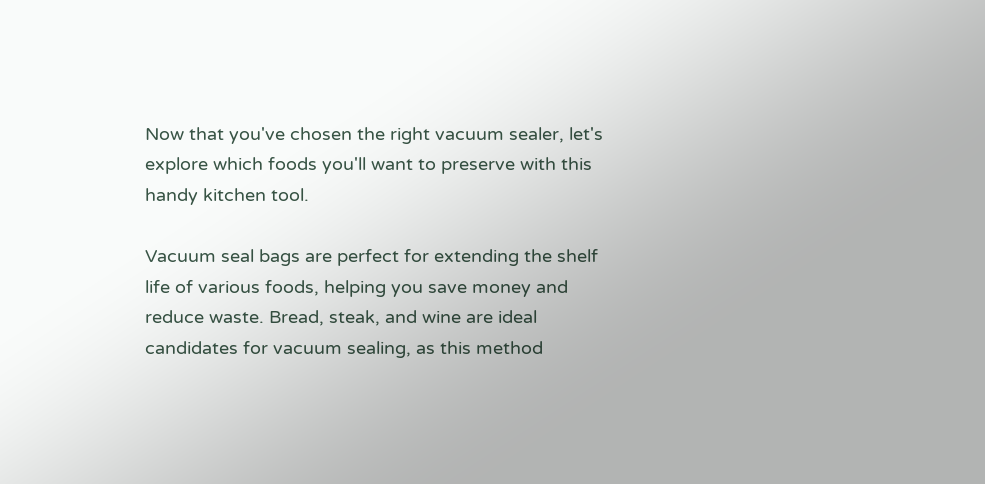Now that you've chosen the right vacuum sealer, let's explore which foods you'll want to preserve with this handy kitchen tool.

Vacuum seal bags are perfect for extending the shelf life of various foods, helping you save money and reduce waste. Bread, steak, and wine are ideal candidates for vacuum sealing, as this method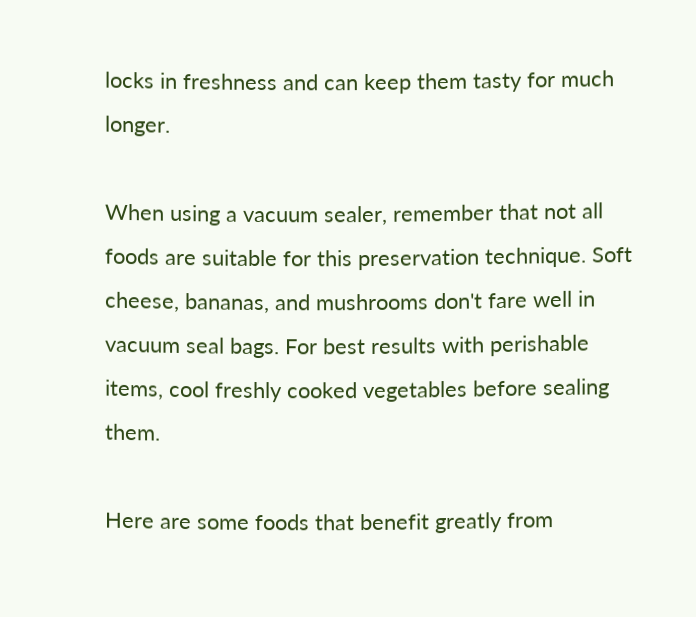locks in freshness and can keep them tasty for much longer.

When using a vacuum sealer, remember that not all foods are suitable for this preservation technique. Soft cheese, bananas, and mushrooms don't fare well in vacuum seal bags. For best results with perishable items, cool freshly cooked vegetables before sealing them.

Here are some foods that benefit greatly from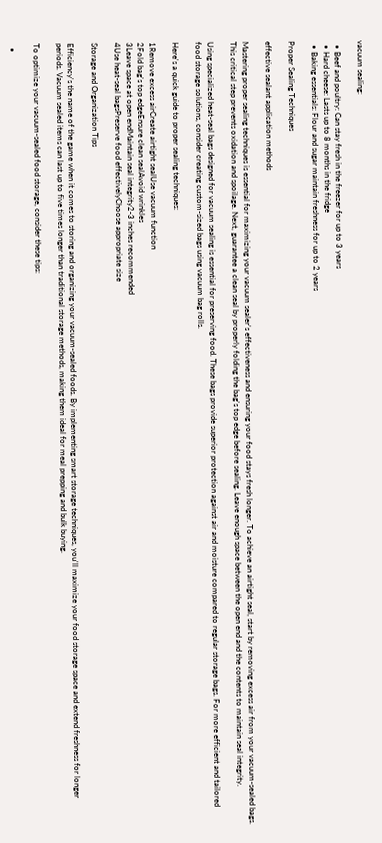vacuum sealing:

  • Beef and poultry: Can stay fresh in the freezer for up to 3 years
  • Hard cheese: Lasts up to 8 months in the fridge
  • Baking essentials: Flour and sugar maintain freshness for up to 2 years

Proper Sealing Techniques

effective sealant application methods

Mastering proper sealing techniques is essential for maximizing your vacuum sealer's effectiveness and ensuring your food stays fresh longer. To achieve an airtight seal, start by removing excess air from your vacuum-sealed bags. This critical step prevents oxidation and spoilage. Next, guarantee a clean seal by properly folding the bag's top edge before sealing. Leave enough space between the open end and the contents to maintain seal integrity.

Using specialized heat-seal bags designed for vacuum sealing is essential for preserving food. These bags provide superior protection against air and moisture compared to regular storage bags. For more efficient and tailored food storage solutions, consider creating custom-sized bags using vacuum bag rolls.

Here's a quick guide to proper sealing techniques:

1Remove excess airCreate airtight sealUse vacuum function
2Fold bag's top edgeEnsure clean sealAvoid wrinkles
3Leave space at open endMaintain seal integrity2-3 inches recommended
4Use heat-seal bagsPreserve food effectivelyChoose appropriate size

Storage and Organization Tips

Efficiency's the name of the game when it comes to storing and organizing your vacuum-sealed foods. By implementing smart storage techniques, you'll maximize your food storage space and extend freshness for longer periods. Vacuum sealed items can last up to five times longer than traditional storage methods, making them ideal for meal prepping and bulk buying.

To optimize your vacuum-sealed food storage, consider these tips:

  •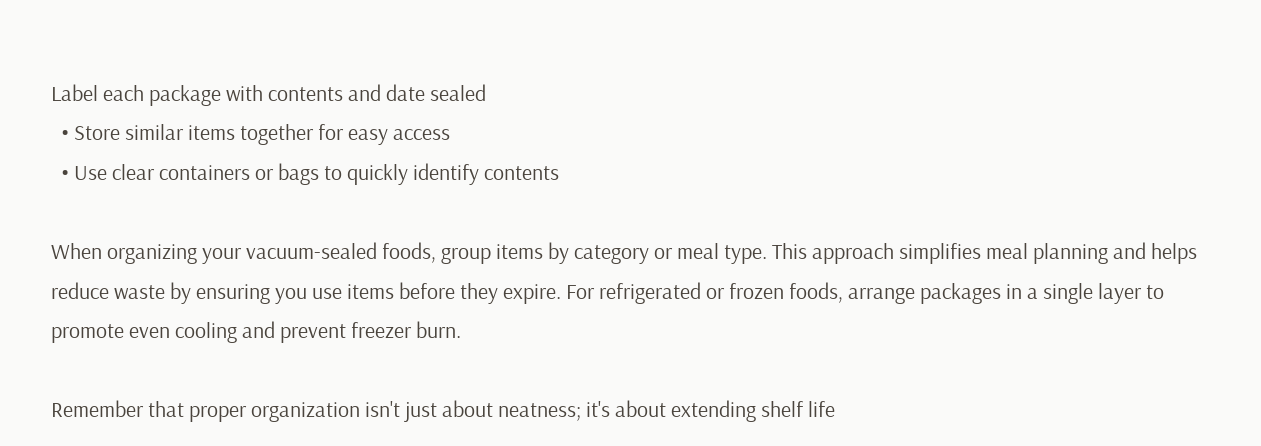Label each package with contents and date sealed
  • Store similar items together for easy access
  • Use clear containers or bags to quickly identify contents

When organizing your vacuum-sealed foods, group items by category or meal type. This approach simplifies meal planning and helps reduce waste by ensuring you use items before they expire. For refrigerated or frozen foods, arrange packages in a single layer to promote even cooling and prevent freezer burn.

Remember that proper organization isn't just about neatness; it's about extending shelf life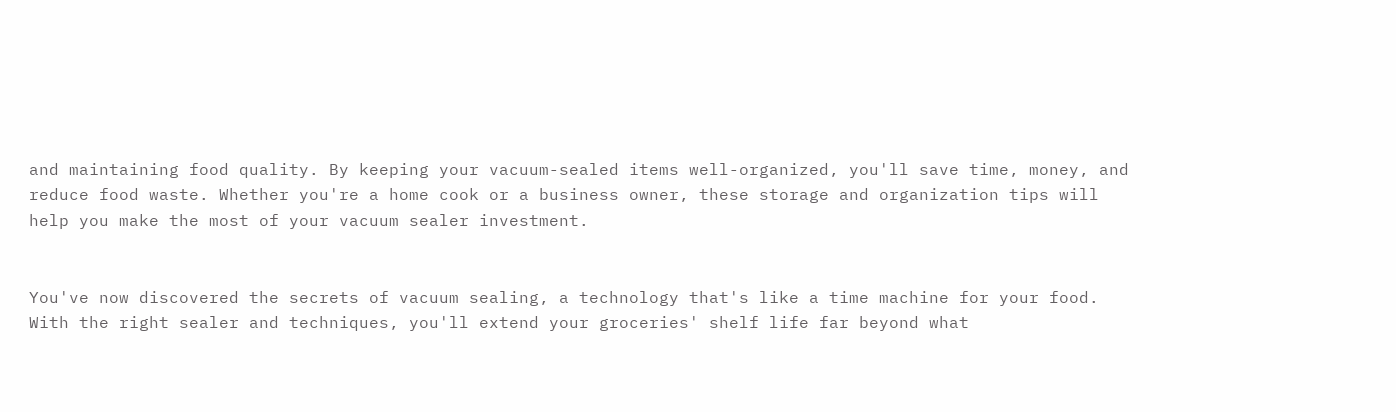and maintaining food quality. By keeping your vacuum-sealed items well-organized, you'll save time, money, and reduce food waste. Whether you're a home cook or a business owner, these storage and organization tips will help you make the most of your vacuum sealer investment.


You've now discovered the secrets of vacuum sealing, a technology that's like a time machine for your food. With the right sealer and techniques, you'll extend your groceries' shelf life far beyond what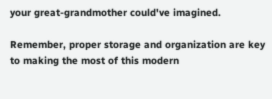your great-grandmother could've imagined.

Remember, proper storage and organization are key to making the most of this modern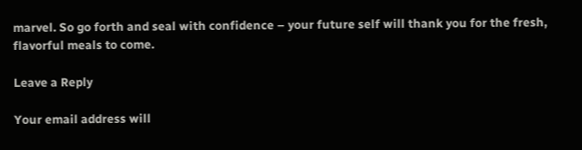marvel. So go forth and seal with confidence – your future self will thank you for the fresh, flavorful meals to come.

Leave a Reply

Your email address will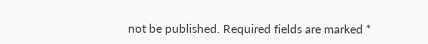not be published. Required fields are marked *